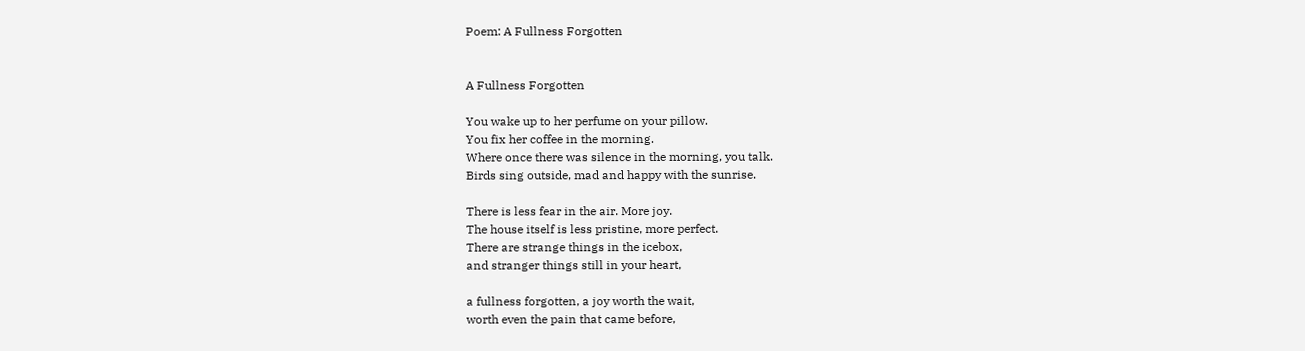Poem: A Fullness Forgotten


A Fullness Forgotten

You wake up to her perfume on your pillow.
You fix her coffee in the morning.
Where once there was silence in the morning, you talk.
Birds sing outside, mad and happy with the sunrise.

There is less fear in the air. More joy.
The house itself is less pristine, more perfect.
There are strange things in the icebox,
and stranger things still in your heart,

a fullness forgotten, a joy worth the wait,
worth even the pain that came before,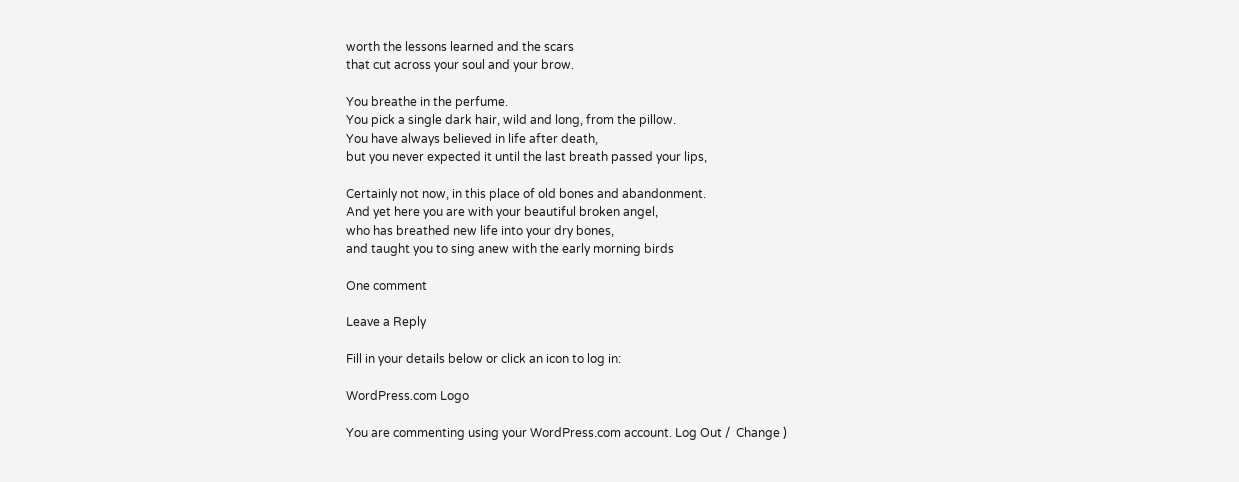worth the lessons learned and the scars
that cut across your soul and your brow.

You breathe in the perfume.
You pick a single dark hair, wild and long, from the pillow.
You have always believed in life after death,
but you never expected it until the last breath passed your lips,

Certainly not now, in this place of old bones and abandonment.
And yet here you are with your beautiful broken angel,
who has breathed new life into your dry bones,
and taught you to sing anew with the early morning birds

One comment

Leave a Reply

Fill in your details below or click an icon to log in:

WordPress.com Logo

You are commenting using your WordPress.com account. Log Out /  Change )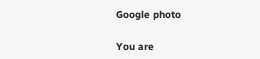Google photo

You are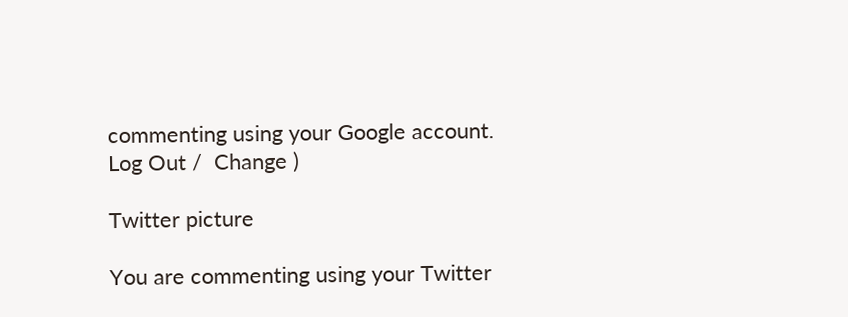commenting using your Google account. Log Out /  Change )

Twitter picture

You are commenting using your Twitter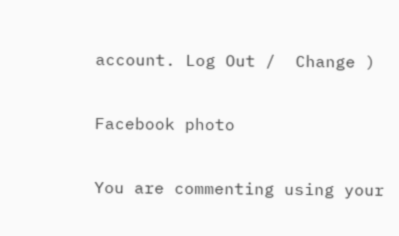account. Log Out /  Change )

Facebook photo

You are commenting using your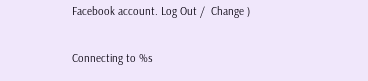Facebook account. Log Out /  Change )

Connecting to %s